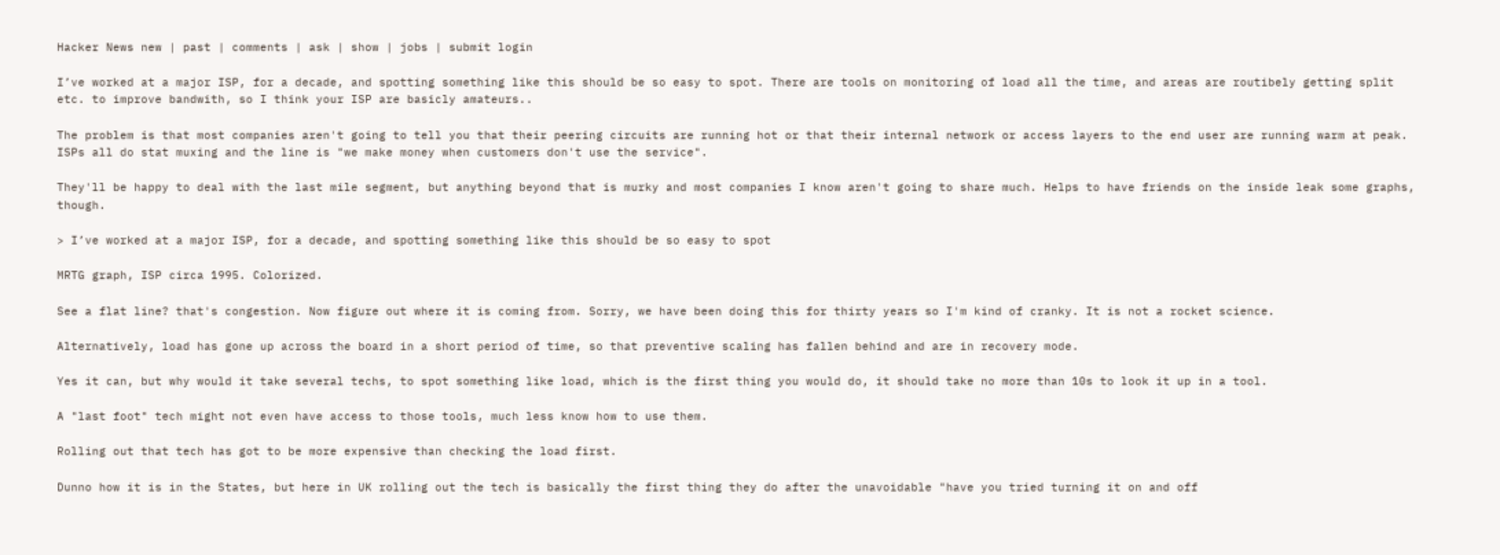Hacker News new | past | comments | ask | show | jobs | submit login

I’ve worked at a major ISP, for a decade, and spotting something like this should be so easy to spot. There are tools on monitoring of load all the time, and areas are routibely getting split etc. to improve bandwith, so I think your ISP are basicly amateurs..

The problem is that most companies aren't going to tell you that their peering circuits are running hot or that their internal network or access layers to the end user are running warm at peak. ISPs all do stat muxing and the line is "we make money when customers don't use the service".

They'll be happy to deal with the last mile segment, but anything beyond that is murky and most companies I know aren't going to share much. Helps to have friends on the inside leak some graphs, though.

> I’ve worked at a major ISP, for a decade, and spotting something like this should be so easy to spot

MRTG graph, ISP circa 1995. Colorized.

See a flat line? that's congestion. Now figure out where it is coming from. Sorry, we have been doing this for thirty years so I'm kind of cranky. It is not a rocket science.

Alternatively, load has gone up across the board in a short period of time, so that preventive scaling has fallen behind and are in recovery mode.

Yes it can, but why would it take several techs, to spot something like load, which is the first thing you would do, it should take no more than 10s to look it up in a tool.

A "last foot" tech might not even have access to those tools, much less know how to use them.

Rolling out that tech has got to be more expensive than checking the load first.

Dunno how it is in the States, but here in UK rolling out the tech is basically the first thing they do after the unavoidable "have you tried turning it on and off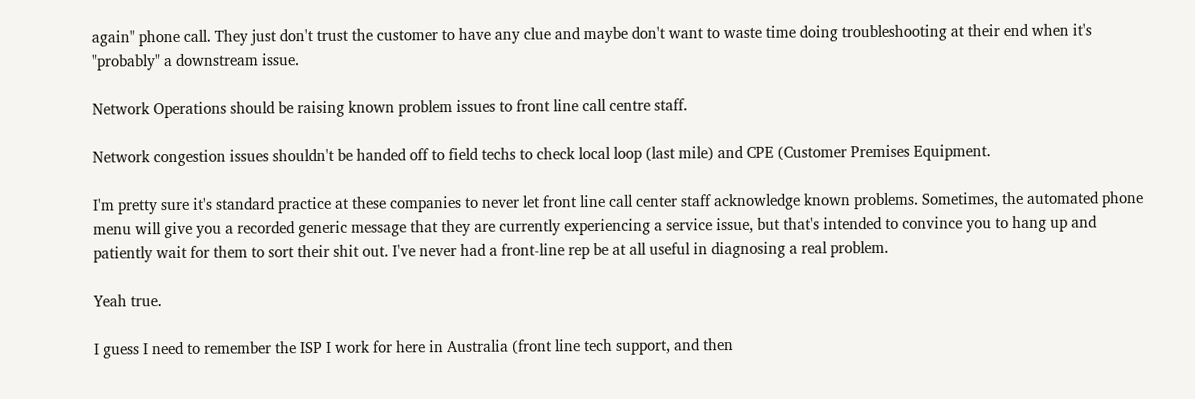again" phone call. They just don't trust the customer to have any clue and maybe don't want to waste time doing troubleshooting at their end when it's "probably" a downstream issue.

Network Operations should be raising known problem issues to front line call centre staff.

Network congestion issues shouldn't be handed off to field techs to check local loop (last mile) and CPE (Customer Premises Equipment.

I'm pretty sure it's standard practice at these companies to never let front line call center staff acknowledge known problems. Sometimes, the automated phone menu will give you a recorded generic message that they are currently experiencing a service issue, but that's intended to convince you to hang up and patiently wait for them to sort their shit out. I've never had a front-line rep be at all useful in diagnosing a real problem.

Yeah true.

I guess I need to remember the ISP I work for here in Australia (front line tech support, and then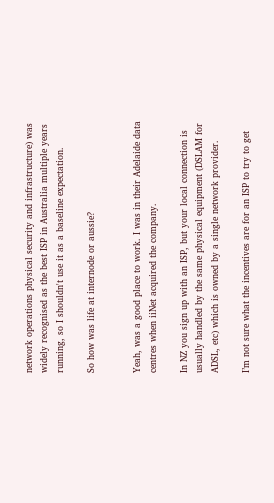network operations physical security and infrastructure) was widely recognised as the best ISP in Australia multiple years running, so I shouldn't use it as a baseline expectation.

So how was life at internode or aussie?


Yeah, was a good place to work. I was in their Adelaide data centres when iiNet acquired the company.

In NZ you sign up with an ISP, but your local connection is usually handled by the same physical equipment (DSLAM for ADSL, etc) which is owned by a single network provider.

I’m not sure what the incentives are for an ISP to try to get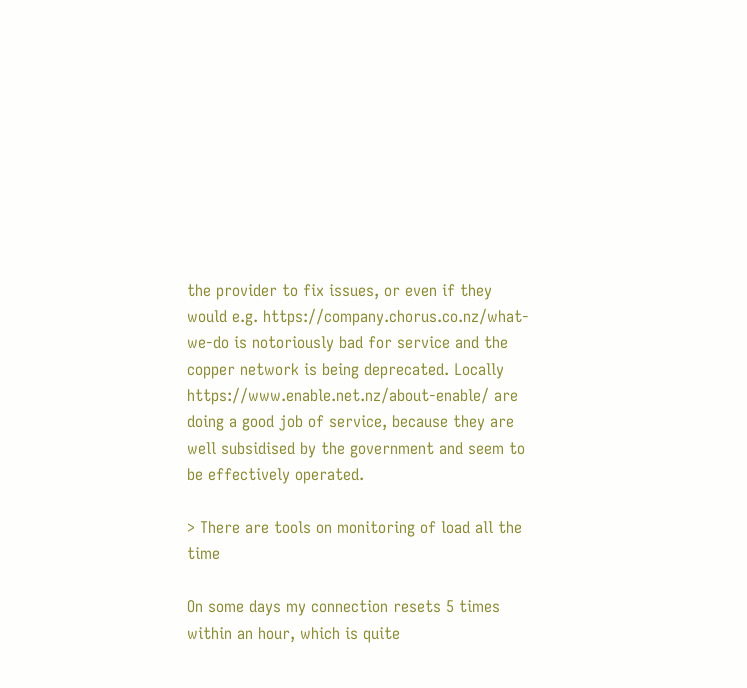the provider to fix issues, or even if they would e.g. https://company.chorus.co.nz/what-we-do is notoriously bad for service and the copper network is being deprecated. Locally https://www.enable.net.nz/about-enable/ are doing a good job of service, because they are well subsidised by the government and seem to be effectively operated.

> There are tools on monitoring of load all the time

On some days my connection resets 5 times within an hour, which is quite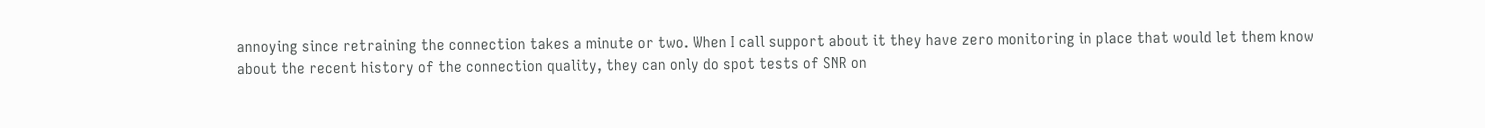annoying since retraining the connection takes a minute or two. When I call support about it they have zero monitoring in place that would let them know about the recent history of the connection quality, they can only do spot tests of SNR on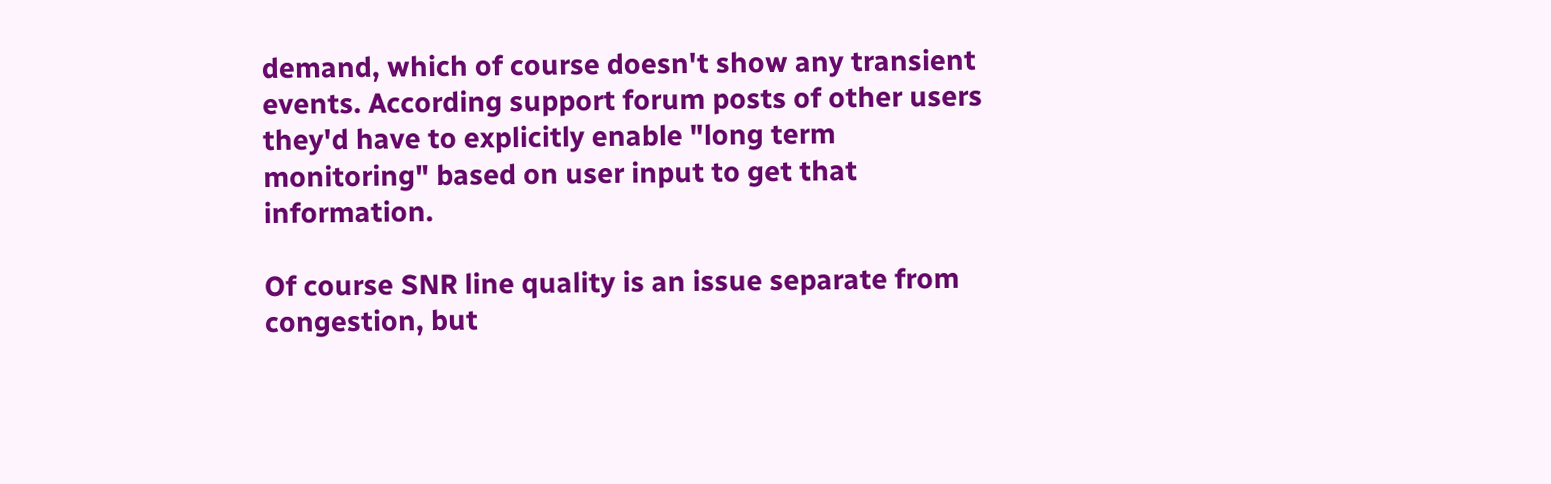demand, which of course doesn't show any transient events. According support forum posts of other users they'd have to explicitly enable "long term monitoring" based on user input to get that information.

Of course SNR line quality is an issue separate from congestion, but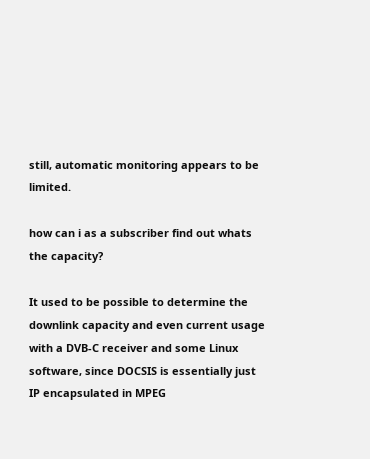still, automatic monitoring appears to be limited.

how can i as a subscriber find out whats the capacity?

It used to be possible to determine the downlink capacity and even current usage with a DVB-C receiver and some Linux software, since DOCSIS is essentially just IP encapsulated in MPEG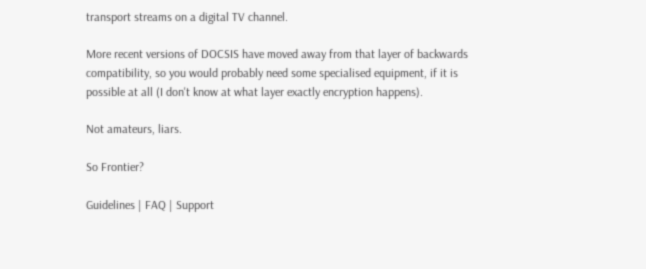transport streams on a digital TV channel.

More recent versions of DOCSIS have moved away from that layer of backwards compatibility, so you would probably need some specialised equipment, if it is possible at all (I don't know at what layer exactly encryption happens).

Not amateurs, liars.

So Frontier?

Guidelines | FAQ | Support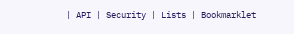| API | Security | Lists | Bookmarklet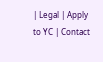| Legal | Apply to YC | Contact